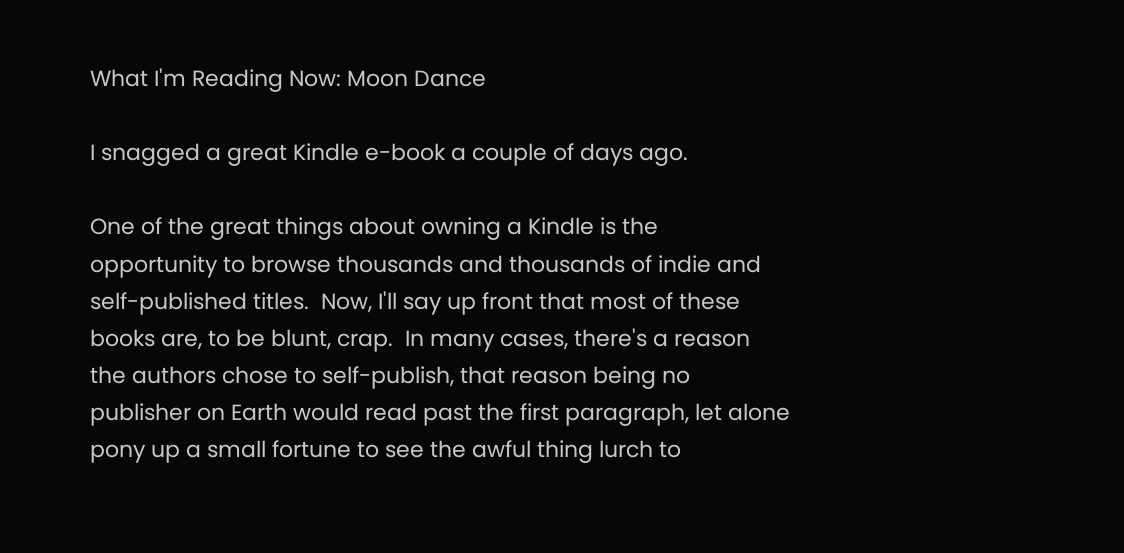What I'm Reading Now: Moon Dance

I snagged a great Kindle e-book a couple of days ago.

One of the great things about owning a Kindle is the opportunity to browse thousands and thousands of indie and self-published titles.  Now, I'll say up front that most of these books are, to be blunt, crap.  In many cases, there's a reason the authors chose to self-publish, that reason being no publisher on Earth would read past the first paragraph, let alone pony up a small fortune to see the awful thing lurch to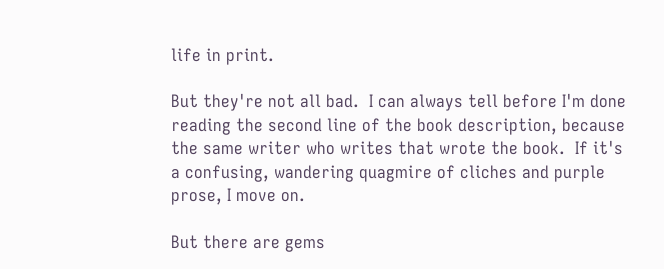life in print.

But they're not all bad.  I can always tell before I'm done reading the second line of the book description, because the same writer who writes that wrote the book.  If it's a confusing, wandering quagmire of cliches and purple prose, I move on.

But there are gems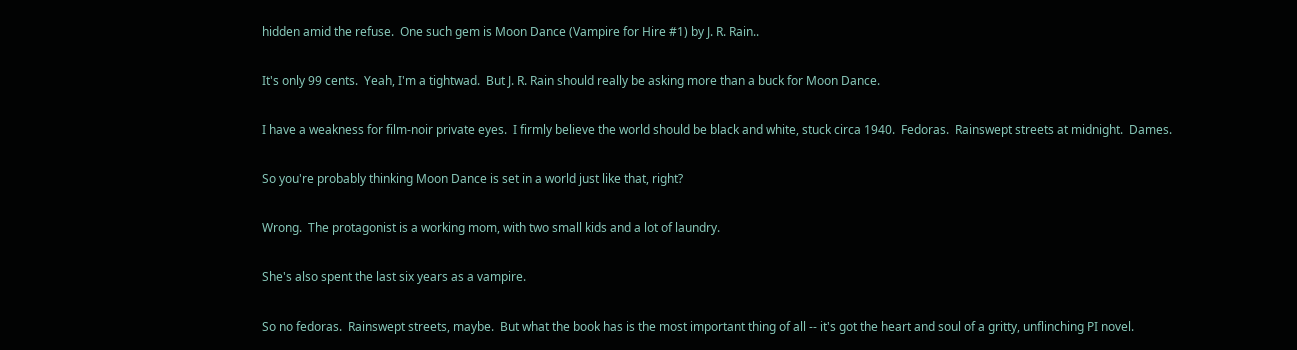hidden amid the refuse.  One such gem is Moon Dance (Vampire for Hire #1) by J. R. Rain..

It's only 99 cents.  Yeah, I'm a tightwad.  But J. R. Rain should really be asking more than a buck for Moon Dance.

I have a weakness for film-noir private eyes.  I firmly believe the world should be black and white, stuck circa 1940.  Fedoras.  Rainswept streets at midnight.  Dames.

So you're probably thinking Moon Dance is set in a world just like that, right?

Wrong.  The protagonist is a working mom, with two small kids and a lot of laundry.

She's also spent the last six years as a vampire.

So no fedoras.  Rainswept streets, maybe.  But what the book has is the most important thing of all -- it's got the heart and soul of a gritty, unflinching PI novel.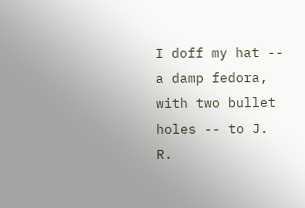I doff my hat -- a damp fedora, with two bullet holes -- to J. R.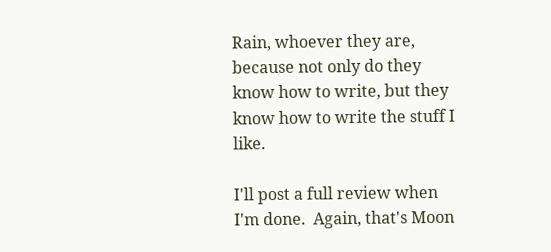Rain, whoever they are, because not only do they know how to write, but they know how to write the stuff I like.

I'll post a full review when I'm done.  Again, that's Moon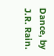Dance, by J.R. Rain.